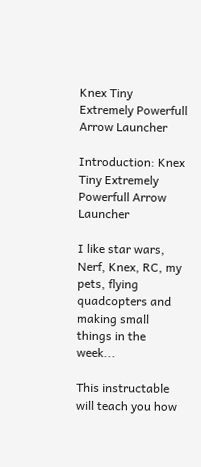Knex Tiny Extremely Powerfull Arrow Launcher

Introduction: Knex Tiny Extremely Powerfull Arrow Launcher

I like star wars, Nerf, Knex, RC, my pets, flying quadcopters and making small things in the week...

This instructable will teach you how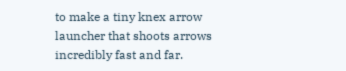to make a tiny knex arrow launcher that shoots arrows incredibly fast and far.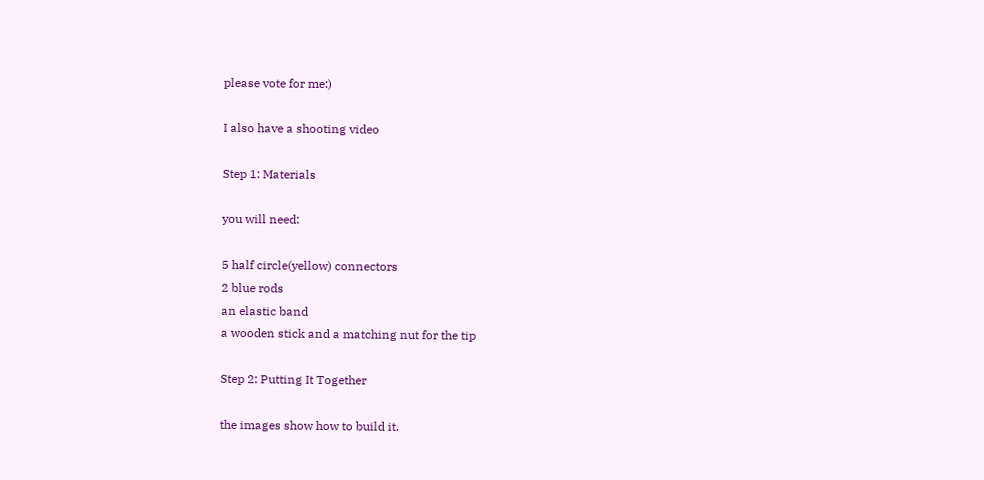please vote for me:)

I also have a shooting video

Step 1: Materials

you will need:

5 half circle(yellow) connectors
2 blue rods
an elastic band
a wooden stick and a matching nut for the tip

Step 2: Putting It Together

the images show how to build it.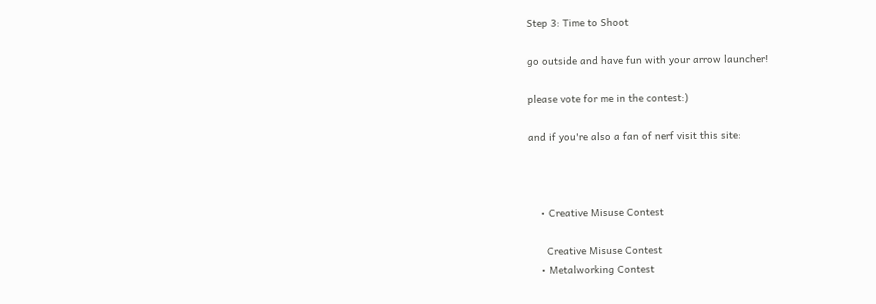Step 3: Time to Shoot

go outside and have fun with your arrow launcher!

please vote for me in the contest:)

and if you're also a fan of nerf visit this site:



    • Creative Misuse Contest

      Creative Misuse Contest
    • Metalworking Contest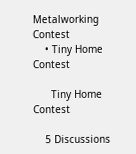Metalworking Contest
    • Tiny Home Contest

      Tiny Home Contest

    5 Discussions